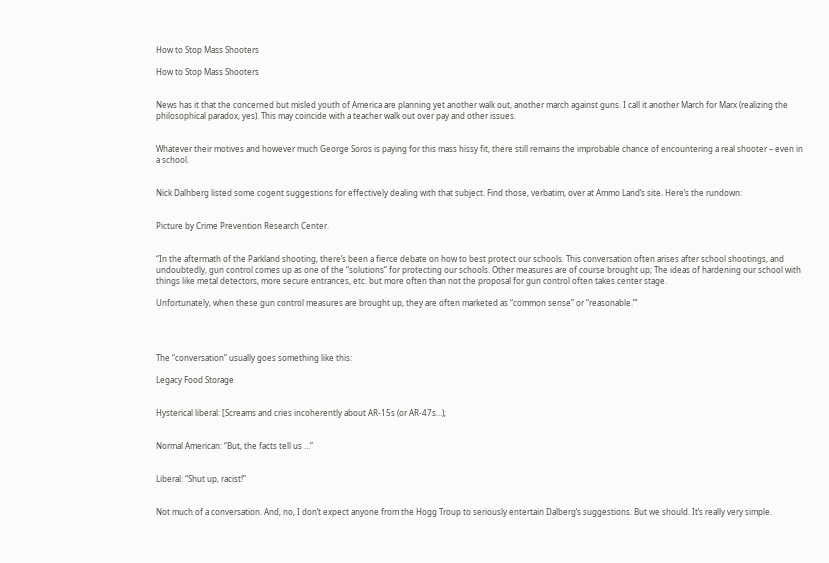How to Stop Mass Shooters

How to Stop Mass Shooters


News has it that the concerned but misled youth of America are planning yet another walk out, another march against guns. I call it another March for Marx (realizing the philosophical paradox, yes). This may coincide with a teacher walk out over pay and other issues.


Whatever their motives and however much George Soros is paying for this mass hissy fit, there still remains the improbable chance of encountering a real shooter – even in a school.


Nick Dalhberg listed some cogent suggestions for effectively dealing with that subject. Find those, verbatim, over at Ammo Land’s site. Here’s the rundown:


Picture by Crime Prevention Research Center.


“In the aftermath of the Parkland shooting, there’s been a fierce debate on how to best protect our schools. This conversation often arises after school shootings, and undoubtedly, gun control comes up as one of the “solutions” for protecting our schools. Other measures are of course brought up; The ideas of hardening our school with things like metal detectors, more secure entrances, etc. but more often than not the proposal for gun control often takes center stage.

Unfortunately, when these gun control measures are brought up, they are often marketed as “common sense” or “reasonable.”’




The “conversation” usually goes something like this:

Legacy Food Storage


Hysterical liberal: [Screams and cries incoherently about AR-15s (or AR-47s…);


Normal American: “But, the facts tell us …”


Liberal: “Shut up, racist!”


Not much of a conversation. And, no, I don’t expect anyone from the Hogg Troup to seriously entertain Dalberg’s suggestions. But we should. It’s really very simple.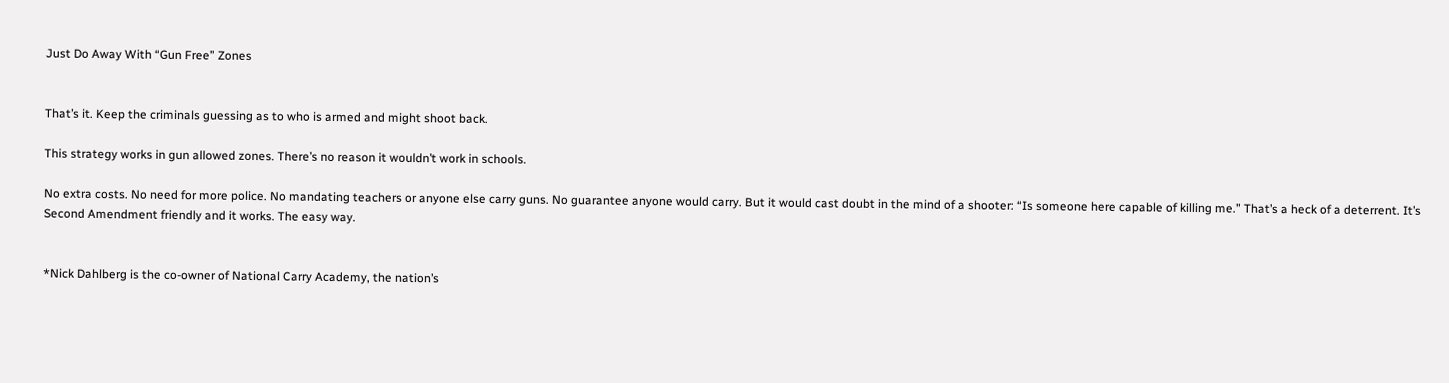Just Do Away With “Gun Free” Zones


That’s it. Keep the criminals guessing as to who is armed and might shoot back.

This strategy works in gun allowed zones. There’s no reason it wouldn’t work in schools.

No extra costs. No need for more police. No mandating teachers or anyone else carry guns. No guarantee anyone would carry. But it would cast doubt in the mind of a shooter: “Is someone here capable of killing me.” That’s a heck of a deterrent. It’s Second Amendment friendly and it works. The easy way.


*Nick Dahlberg is the co-owner of National Carry Academy, the nation’s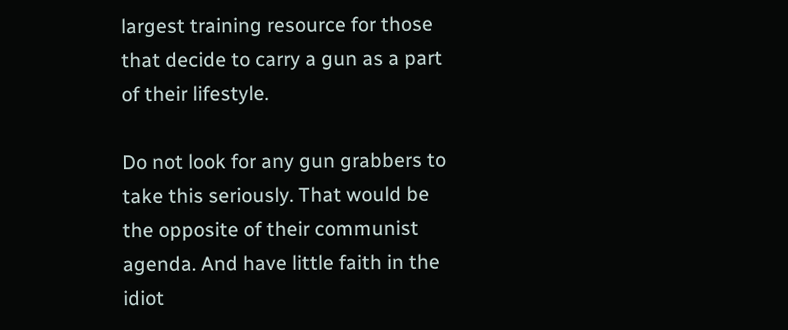largest training resource for those that decide to carry a gun as a part of their lifestyle.

Do not look for any gun grabbers to take this seriously. That would be the opposite of their communist agenda. And have little faith in the idiot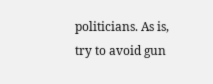politicians. As is, try to avoid gun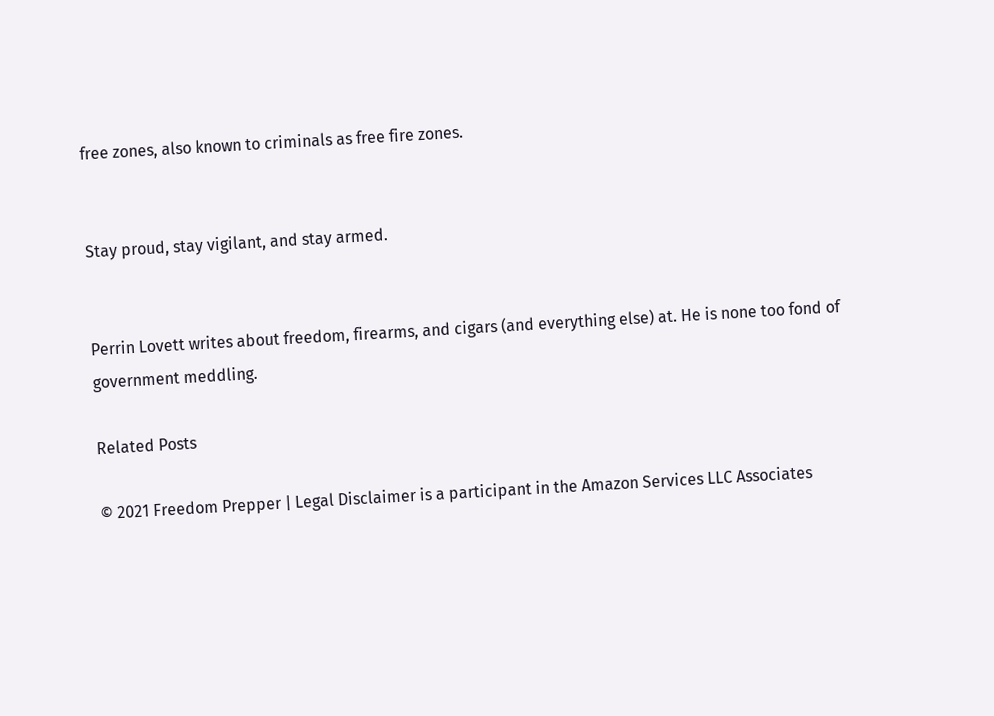free zones, also known to criminals as free fire zones.


Stay proud, stay vigilant, and stay armed.


Perrin Lovett writes about freedom, firearms, and cigars (and everything else) at. He is none too fond of government meddling.

Related Posts

© 2021 Freedom Prepper | Legal Disclaimer is a participant in the Amazon Services LLC Associates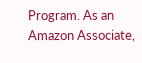Program. As an Amazon Associate,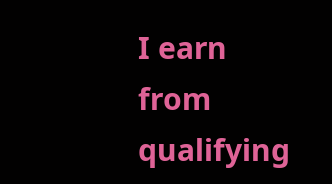I earn from qualifying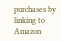purchases by linking to Amazon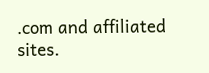.com and affiliated sites.